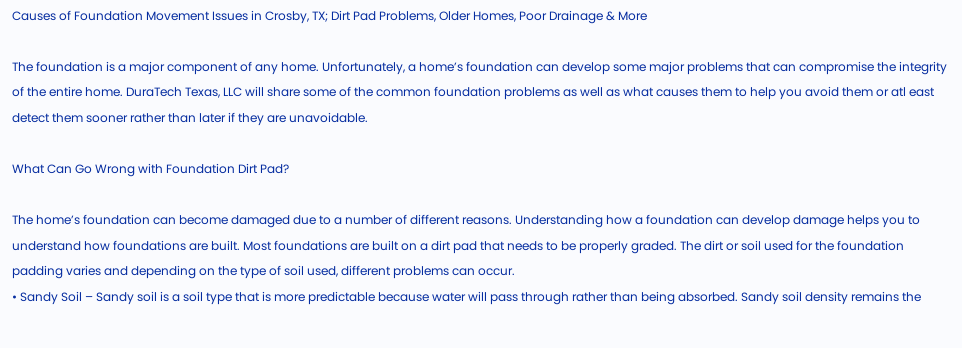Causes of Foundation Movement Issues in Crosby, TX; Dirt Pad Problems, Older Homes, Poor Drainage & More

The foundation is a major component of any home. Unfortunately, a home’s foundation can develop some major problems that can compromise the integrity of the entire home. DuraTech Texas, LLC will share some of the common foundation problems as well as what causes them to help you avoid them or atl east detect them sooner rather than later if they are unavoidable.

What Can Go Wrong with Foundation Dirt Pad?

The home’s foundation can become damaged due to a number of different reasons. Understanding how a foundation can develop damage helps you to understand how foundations are built. Most foundations are built on a dirt pad that needs to be properly graded. The dirt or soil used for the foundation padding varies and depending on the type of soil used, different problems can occur.
• Sandy Soil – Sandy soil is a soil type that is more predictable because water will pass through rather than being absorbed. Sandy soil density remains the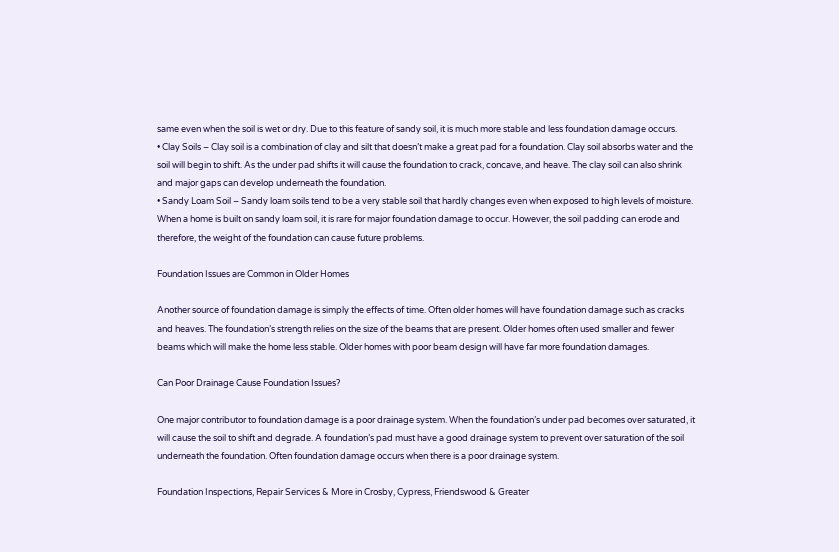same even when the soil is wet or dry. Due to this feature of sandy soil, it is much more stable and less foundation damage occurs.
• Clay Soils – Clay soil is a combination of clay and silt that doesn’t make a great pad for a foundation. Clay soil absorbs water and the soil will begin to shift. As the under pad shifts it will cause the foundation to crack, concave, and heave. The clay soil can also shrink and major gaps can develop underneath the foundation.
• Sandy Loam Soil – Sandy loam soils tend to be a very stable soil that hardly changes even when exposed to high levels of moisture. When a home is built on sandy loam soil, it is rare for major foundation damage to occur. However, the soil padding can erode and therefore, the weight of the foundation can cause future problems.

Foundation Issues are Common in Older Homes

Another source of foundation damage is simply the effects of time. Often older homes will have foundation damage such as cracks and heaves. The foundation’s strength relies on the size of the beams that are present. Older homes often used smaller and fewer beams which will make the home less stable. Older homes with poor beam design will have far more foundation damages.

Can Poor Drainage Cause Foundation Issues?

One major contributor to foundation damage is a poor drainage system. When the foundation’s under pad becomes over saturated, it will cause the soil to shift and degrade. A foundation’s pad must have a good drainage system to prevent over saturation of the soil underneath the foundation. Often foundation damage occurs when there is a poor drainage system.

Foundation Inspections, Repair Services & More in Crosby, Cypress, Friendswood & Greater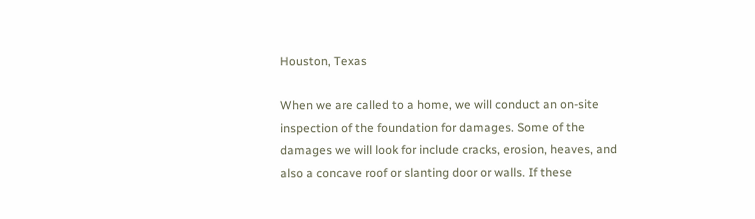Houston, Texas

When we are called to a home, we will conduct an on-site inspection of the foundation for damages. Some of the damages we will look for include cracks, erosion, heaves, and also a concave roof or slanting door or walls. If these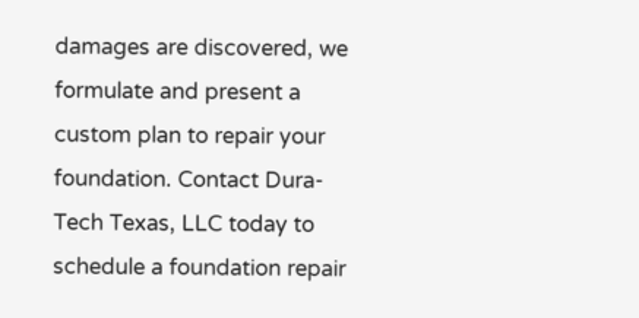damages are discovered, we formulate and present a custom plan to repair your foundation. Contact Dura-Tech Texas, LLC today to schedule a foundation repair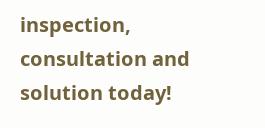inspection, consultation and solution today!